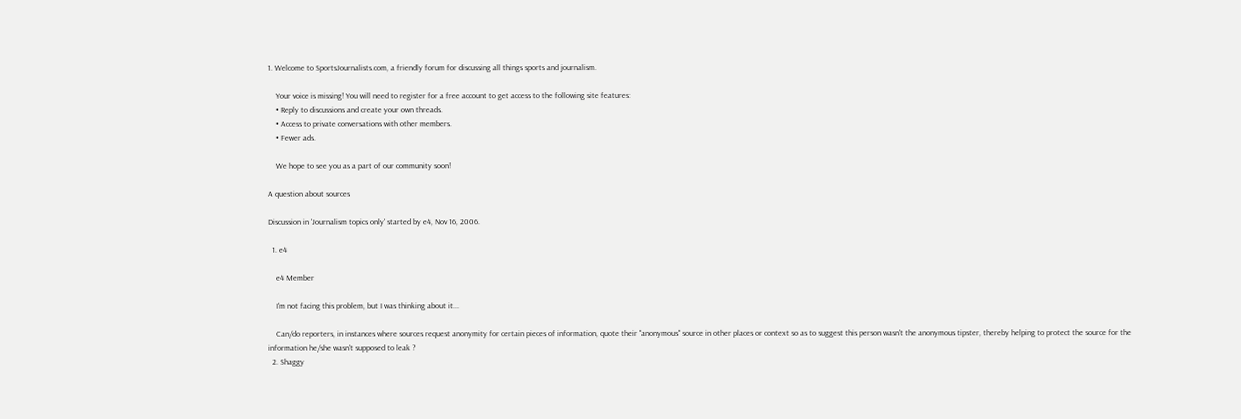1. Welcome to SportsJournalists.com, a friendly forum for discussing all things sports and journalism.

    Your voice is missing! You will need to register for a free account to get access to the following site features:
    • Reply to discussions and create your own threads.
    • Access to private conversations with other members.
    • Fewer ads.

    We hope to see you as a part of our community soon!

A question about sources

Discussion in 'Journalism topics only' started by e4, Nov 16, 2006.

  1. e4

    e4 Member

    I'm not facing this problem, but I was thinking about it...

    Can/do reporters, in instances where sources request anonymity for certain pieces of information, quote their "anonymous" source in other places or context so as to suggest this person wasn't the anonymous tipster, thereby helping to protect the source for the information he/she wasn't supposed to leak ?
  2. Shaggy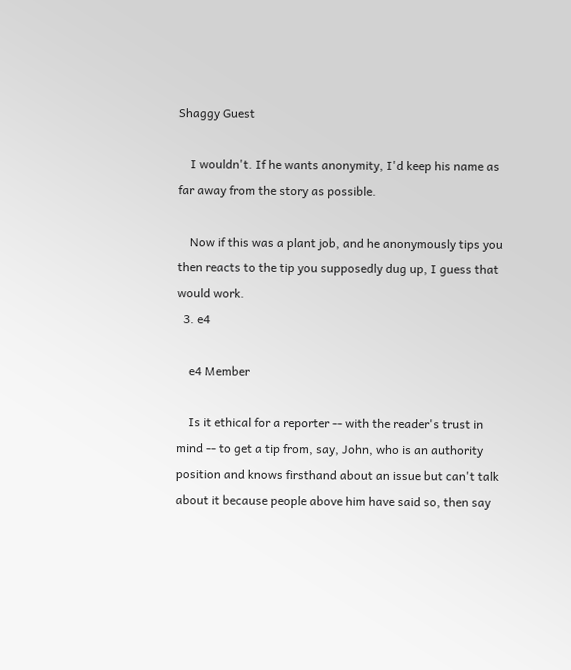Shaggy Guest

    I wouldn't. If he wants anonymity, I'd keep his name as far away from the story as possible.

    Now if this was a plant job, and he anonymously tips you then reacts to the tip you supposedly dug up, I guess that would work.
  3. e4

    e4 Member

    Is it ethical for a reporter -- with the reader's trust in mind -- to get a tip from, say, John, who is an authority position and knows firsthand about an issue but can't talk about it because people above him have said so, then say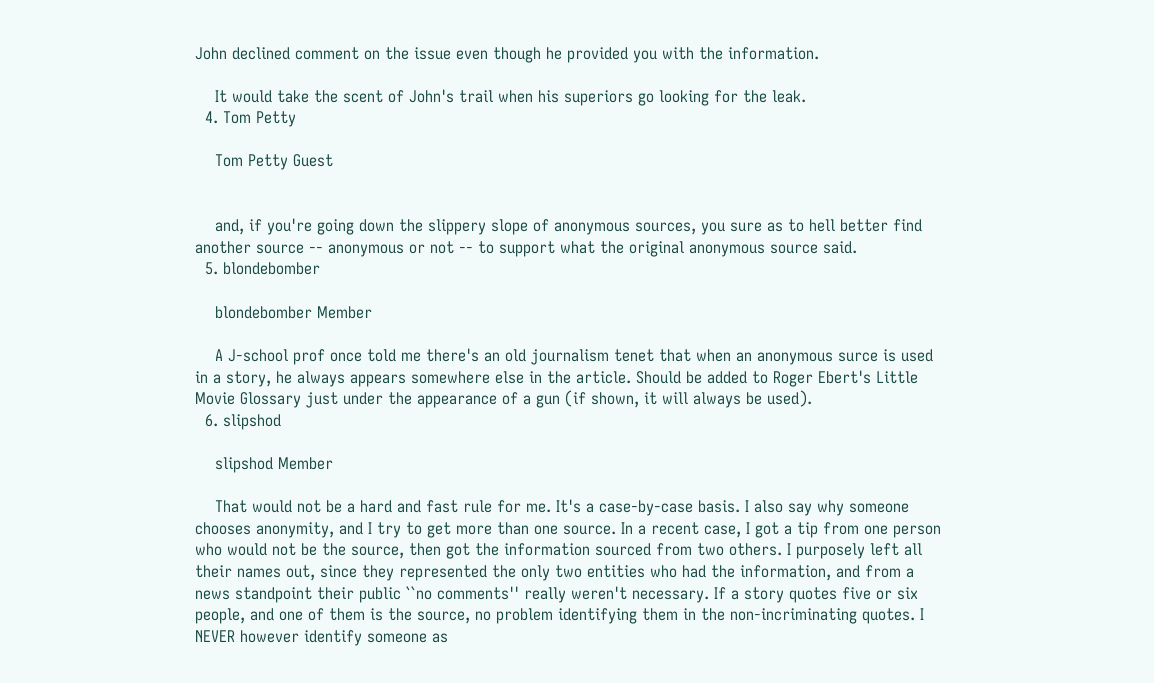John declined comment on the issue even though he provided you with the information.

    It would take the scent of John's trail when his superiors go looking for the leak.
  4. Tom Petty

    Tom Petty Guest


    and, if you're going down the slippery slope of anonymous sources, you sure as to hell better find another source -- anonymous or not -- to support what the original anonymous source said.
  5. blondebomber

    blondebomber Member

    A J-school prof once told me there's an old journalism tenet that when an anonymous surce is used in a story, he always appears somewhere else in the article. Should be added to Roger Ebert's Little Movie Glossary just under the appearance of a gun (if shown, it will always be used).
  6. slipshod

    slipshod Member

    That would not be a hard and fast rule for me. It's a case-by-case basis. I also say why someone chooses anonymity, and I try to get more than one source. In a recent case, I got a tip from one person who would not be the source, then got the information sourced from two others. I purposely left all their names out, since they represented the only two entities who had the information, and from a news standpoint their public ``no comments'' really weren't necessary. If a story quotes five or six people, and one of them is the source, no problem identifying them in the non-incriminating quotes. I NEVER however identify someone as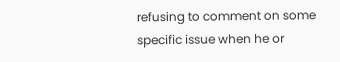refusing to comment on some specific issue when he or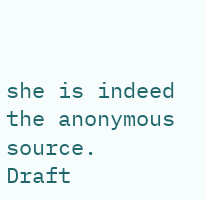she is indeed the anonymous source.
Draft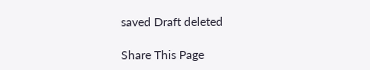saved Draft deleted

Share This Page